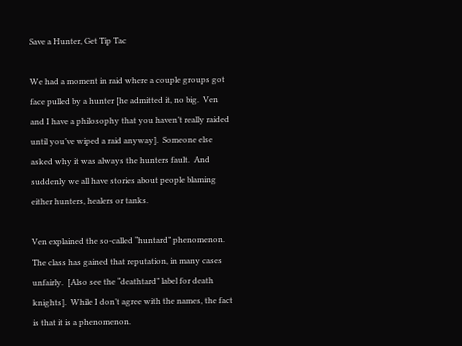Save a Hunter, Get Tip Tac

We had a moment in raid where a couple groups got face pulled by a hunter [he admitted it, no big.  Ven and I have a philosophy that you haven’t really raided until you’ve wiped a raid anyway].  Someone else asked why it was always the hunters fault.  And suddenly we all have stories about people blaming either hunters, healers or tanks.

Ven explained the so-called “huntard” phenomenon.  The class has gained that reputation, in many cases unfairly.  [Also see the “deathtard” label for death knights].  While I don’t agree with the names, the fact is that it is a phenomenon.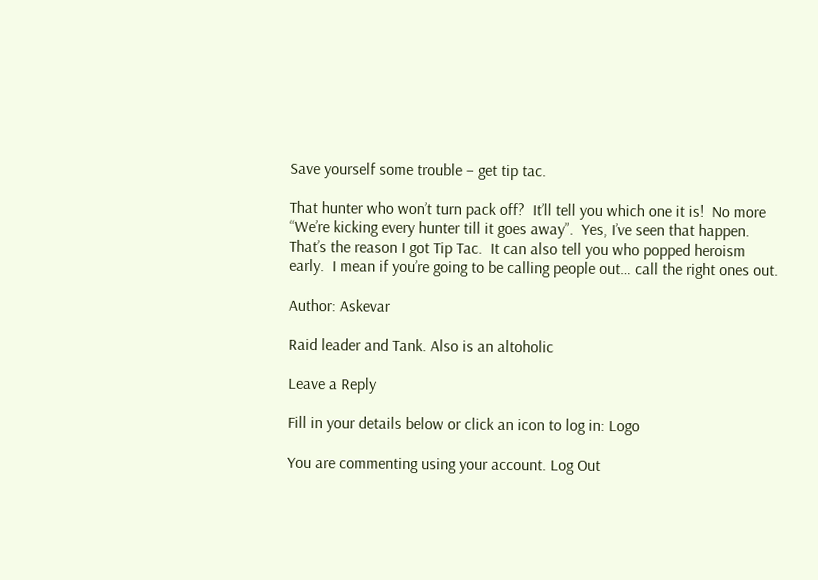Save yourself some trouble – get tip tac.

That hunter who won’t turn pack off?  It’ll tell you which one it is!  No more “We’re kicking every hunter till it goes away”.  Yes, I’ve seen that happen.  That’s the reason I got Tip Tac.  It can also tell you who popped heroism early.  I mean if you’re going to be calling people out… call the right ones out.

Author: Askevar

Raid leader and Tank. Also is an altoholic

Leave a Reply

Fill in your details below or click an icon to log in: Logo

You are commenting using your account. Log Out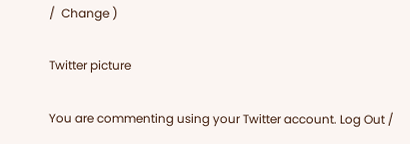/  Change )

Twitter picture

You are commenting using your Twitter account. Log Out /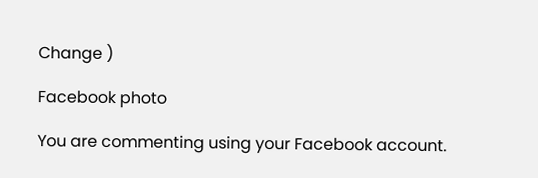Change )

Facebook photo

You are commenting using your Facebook account.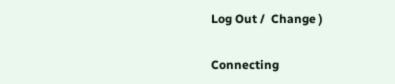Log Out /  Change )

Connecting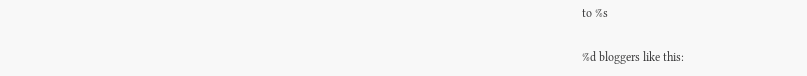to %s

%d bloggers like this: